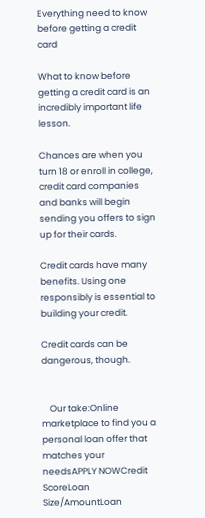Everything need to know before getting a credit card

What to know before getting a credit card is an incredibly important life lesson.

Chances are when you turn 18 or enroll in college, credit card companies and banks will begin sending you offers to sign up for their cards.

Credit cards have many benefits. Using one responsibly is essential to building your credit.

Credit cards can be dangerous, though.


    Our take:Online marketplace to find you a personal loan offer that matches your needsAPPLY NOWCredit ScoreLoan Size/AmountLoan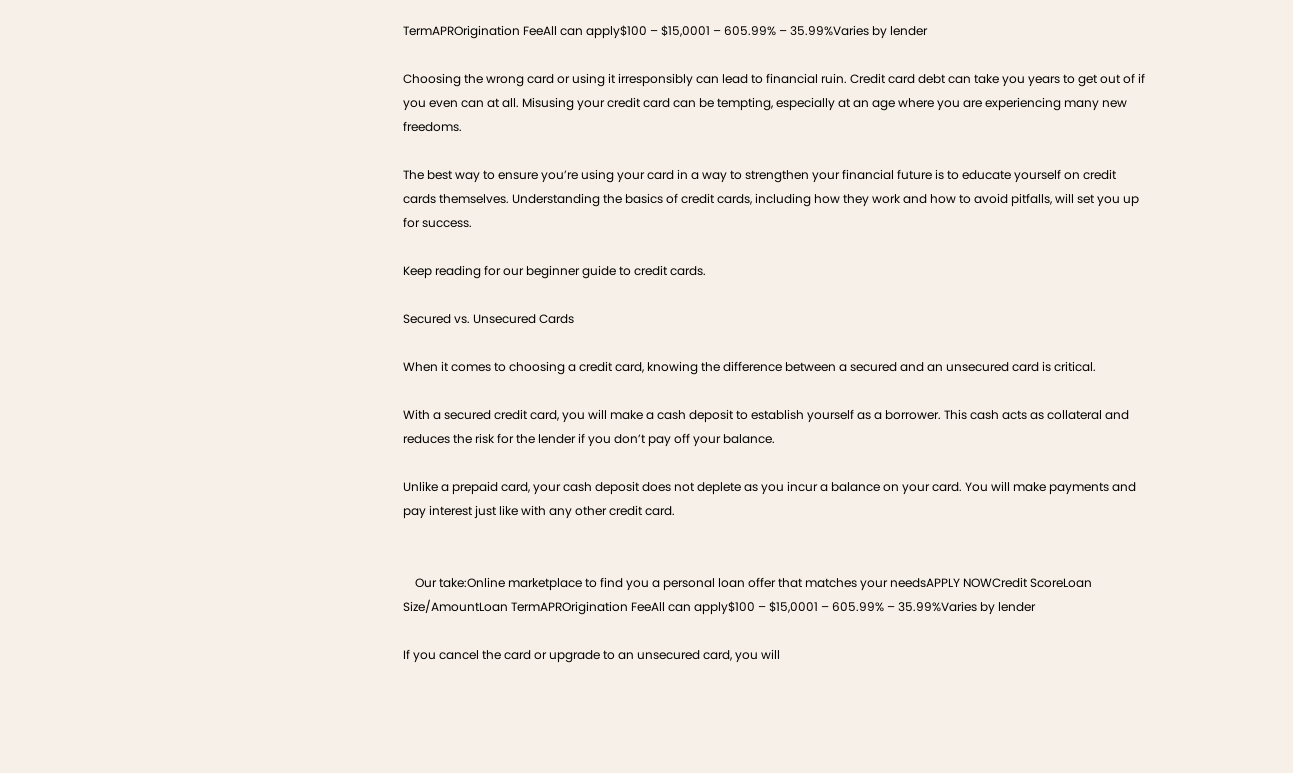TermAPROrigination FeeAll can apply$100 – $15,0001 – 605.99% – 35.99%Varies by lender

Choosing the wrong card or using it irresponsibly can lead to financial ruin. Credit card debt can take you years to get out of if you even can at all. Misusing your credit card can be tempting, especially at an age where you are experiencing many new freedoms.

The best way to ensure you’re using your card in a way to strengthen your financial future is to educate yourself on credit cards themselves. Understanding the basics of credit cards, including how they work and how to avoid pitfalls, will set you up for success.

Keep reading for our beginner guide to credit cards.

Secured vs. Unsecured Cards

When it comes to choosing a credit card, knowing the difference between a secured and an unsecured card is critical.

With a secured credit card, you will make a cash deposit to establish yourself as a borrower. This cash acts as collateral and reduces the risk for the lender if you don’t pay off your balance.

Unlike a prepaid card, your cash deposit does not deplete as you incur a balance on your card. You will make payments and pay interest just like with any other credit card.


    Our take:Online marketplace to find you a personal loan offer that matches your needsAPPLY NOWCredit ScoreLoan Size/AmountLoan TermAPROrigination FeeAll can apply$100 – $15,0001 – 605.99% – 35.99%Varies by lender

If you cancel the card or upgrade to an unsecured card, you will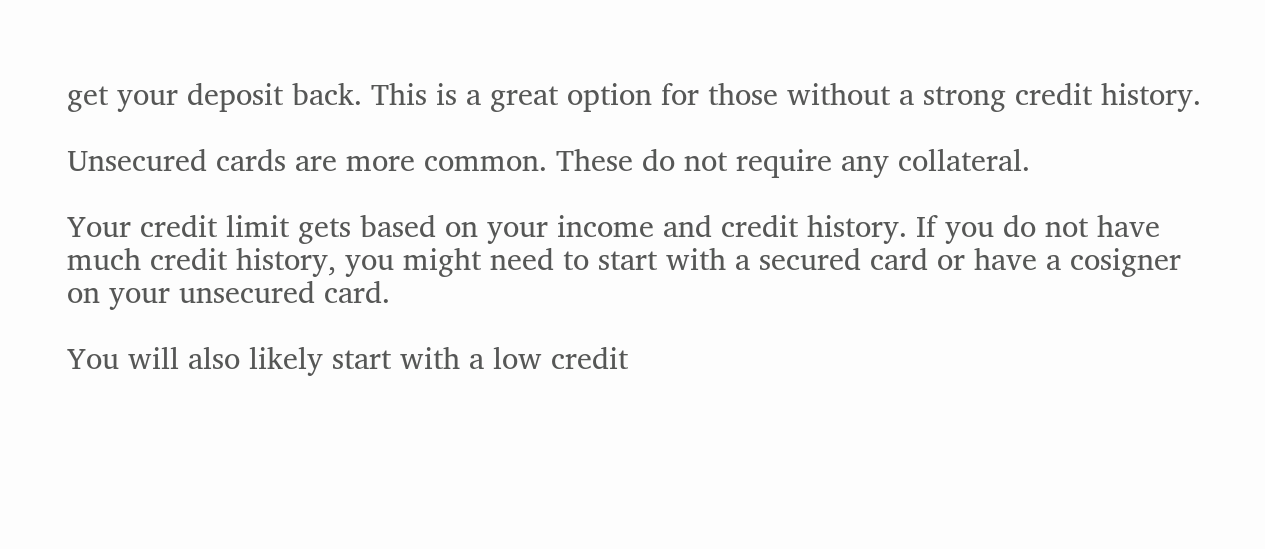get your deposit back. This is a great option for those without a strong credit history.

Unsecured cards are more common. These do not require any collateral.

Your credit limit gets based on your income and credit history. If you do not have much credit history, you might need to start with a secured card or have a cosigner on your unsecured card.

You will also likely start with a low credit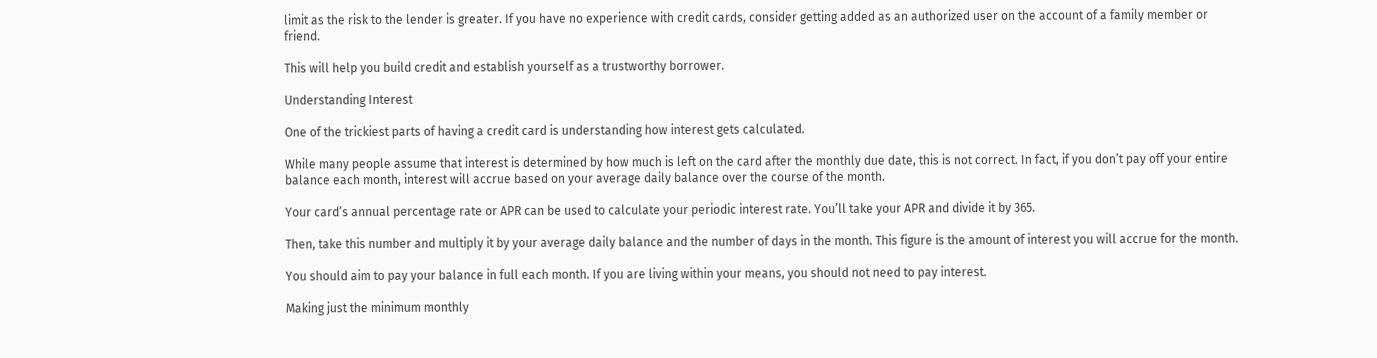limit as the risk to the lender is greater. If you have no experience with credit cards, consider getting added as an authorized user on the account of a family member or friend.

This will help you build credit and establish yourself as a trustworthy borrower.

Understanding Interest

One of the trickiest parts of having a credit card is understanding how interest gets calculated.

While many people assume that interest is determined by how much is left on the card after the monthly due date, this is not correct. In fact, if you don’t pay off your entire balance each month, interest will accrue based on your average daily balance over the course of the month.

Your card’s annual percentage rate or APR can be used to calculate your periodic interest rate. You’ll take your APR and divide it by 365.

Then, take this number and multiply it by your average daily balance and the number of days in the month. This figure is the amount of interest you will accrue for the month.

You should aim to pay your balance in full each month. If you are living within your means, you should not need to pay interest.

Making just the minimum monthly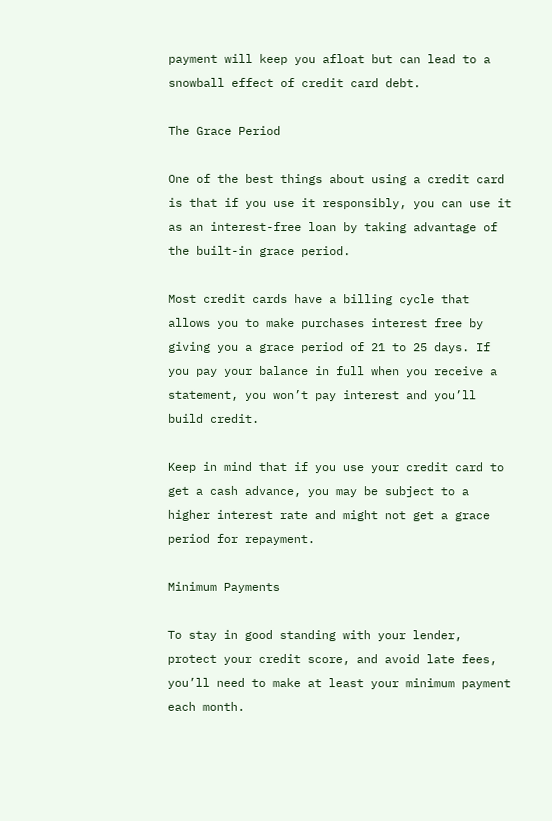payment will keep you afloat but can lead to a snowball effect of credit card debt.

The Grace Period

One of the best things about using a credit card is that if you use it responsibly, you can use it as an interest-free loan by taking advantage of the built-in grace period.

Most credit cards have a billing cycle that allows you to make purchases interest free by giving you a grace period of 21 to 25 days. If you pay your balance in full when you receive a statement, you won’t pay interest and you’ll build credit.

Keep in mind that if you use your credit card to get a cash advance, you may be subject to a higher interest rate and might not get a grace period for repayment.

Minimum Payments

To stay in good standing with your lender, protect your credit score, and avoid late fees, you’ll need to make at least your minimum payment each month.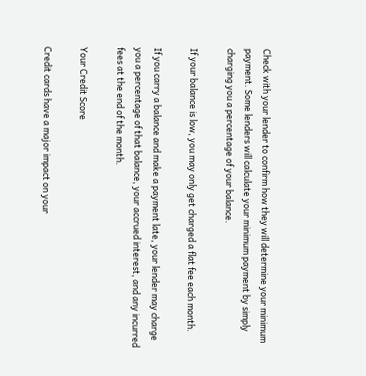Check with your lender to confirm how they will determine your minimum payment. Some lenders will calculate your minimum payment by simply charging you a percentage of your balance.

If your balance is low, you may only get charged a flat fee each month.

If you carry a balance and make a payment late, your lender may charge you a percentage of that balance, your accrued interest, and any incurred fees at the end of the month.

Your Credit Score

Credit cards have a major impact on your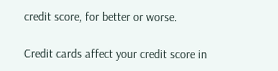credit score, for better or worse.

Credit cards affect your credit score in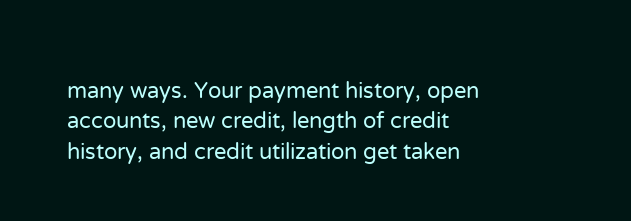many ways. Your payment history, open accounts, new credit, length of credit history, and credit utilization get taken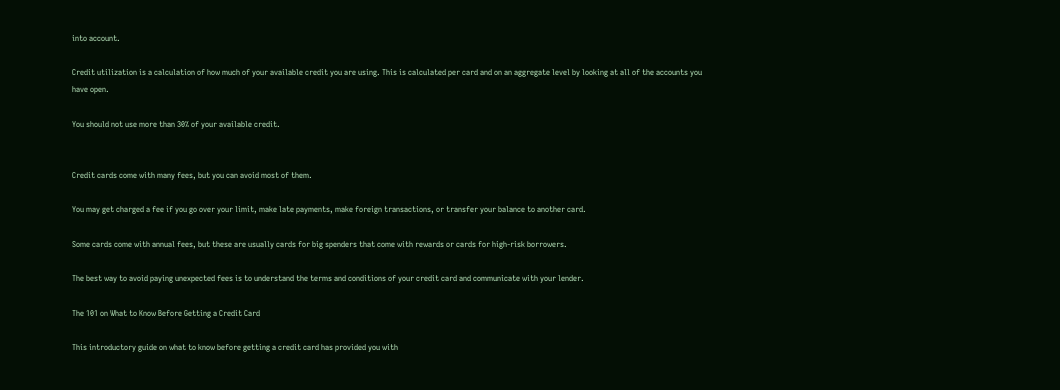into account.

Credit utilization is a calculation of how much of your available credit you are using. This is calculated per card and on an aggregate level by looking at all of the accounts you have open.

You should not use more than 30% of your available credit.


Credit cards come with many fees, but you can avoid most of them.

You may get charged a fee if you go over your limit, make late payments, make foreign transactions, or transfer your balance to another card.

Some cards come with annual fees, but these are usually cards for big spenders that come with rewards or cards for high-risk borrowers.

The best way to avoid paying unexpected fees is to understand the terms and conditions of your credit card and communicate with your lender.

The 101 on What to Know Before Getting a Credit Card

This introductory guide on what to know before getting a credit card has provided you with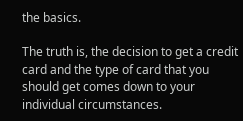the basics.

The truth is, the decision to get a credit card and the type of card that you should get comes down to your individual circumstances.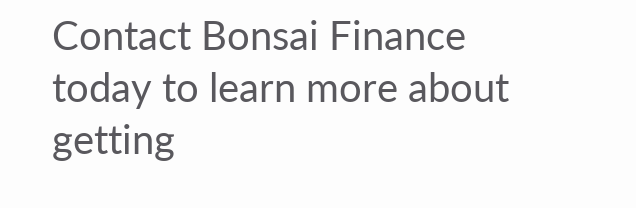Contact Bonsai Finance today to learn more about getting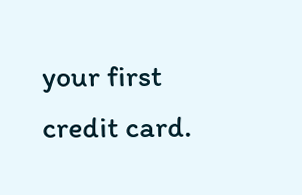your first credit card.